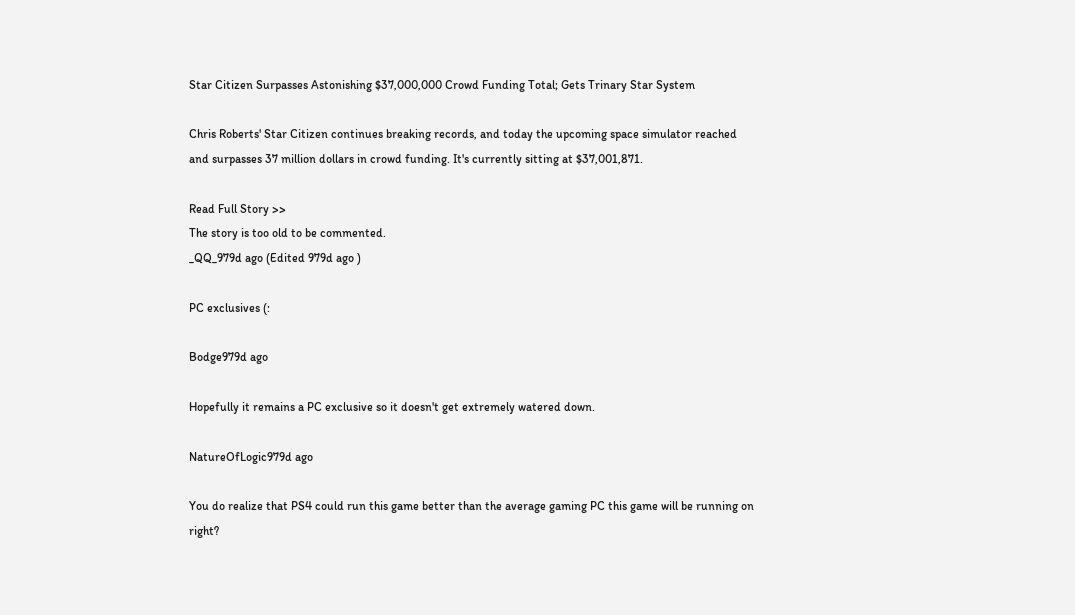Star Citizen Surpasses Astonishing $37,000,000 Crowd Funding Total; Gets Trinary Star System

Chris Roberts' Star Citizen continues breaking records, and today the upcoming space simulator reached and surpasses 37 million dollars in crowd funding. It's currently sitting at $37,001,871.

Read Full Story >>
The story is too old to be commented.
_QQ_979d ago (Edited 979d ago )

PC exclusives (:

Bodge979d ago

Hopefully it remains a PC exclusive so it doesn't get extremely watered down.

NatureOfLogic979d ago

You do realize that PS4 could run this game better than the average gaming PC this game will be running on right?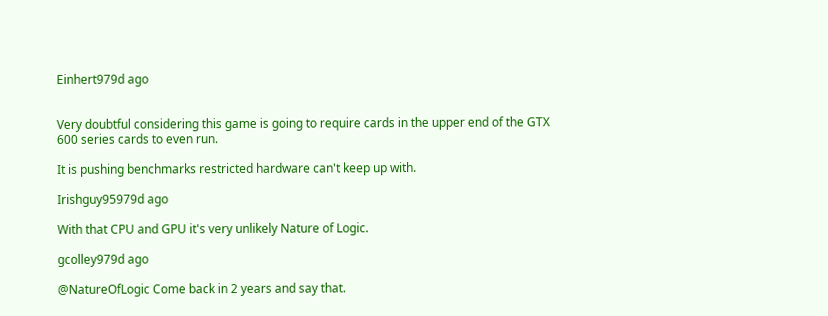Einhert979d ago


Very doubtful considering this game is going to require cards in the upper end of the GTX 600 series cards to even run.

It is pushing benchmarks restricted hardware can't keep up with.

Irishguy95979d ago

With that CPU and GPU it's very unlikely Nature of Logic.

gcolley979d ago

@NatureOfLogic Come back in 2 years and say that.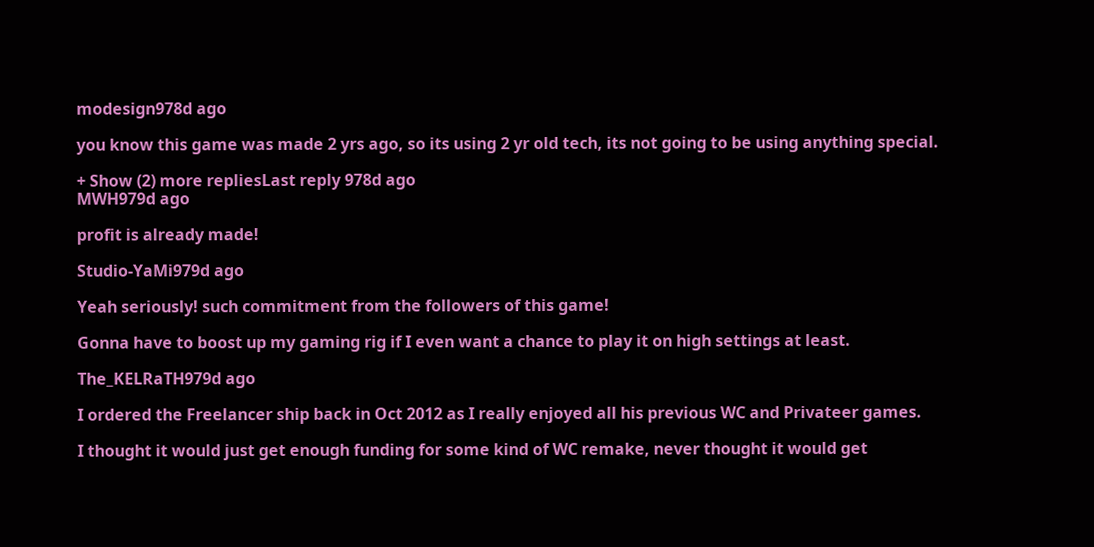modesign978d ago

you know this game was made 2 yrs ago, so its using 2 yr old tech, its not going to be using anything special.

+ Show (2) more repliesLast reply 978d ago
MWH979d ago

profit is already made!

Studio-YaMi979d ago

Yeah seriously! such commitment from the followers of this game!

Gonna have to boost up my gaming rig if I even want a chance to play it on high settings at least.

The_KELRaTH979d ago

I ordered the Freelancer ship back in Oct 2012 as I really enjoyed all his previous WC and Privateer games.

I thought it would just get enough funding for some kind of WC remake, never thought it would get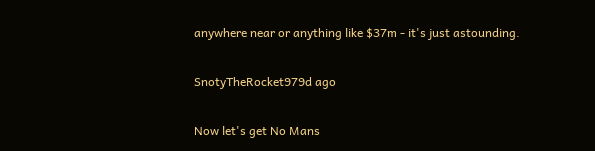anywhere near or anything like $37m - it's just astounding.

SnotyTheRocket979d ago

Now let's get No Mans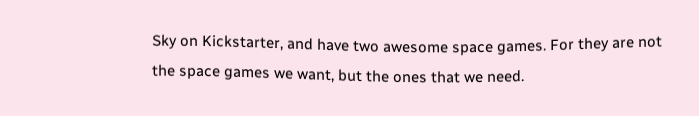Sky on Kickstarter, and have two awesome space games. For they are not the space games we want, but the ones that we need.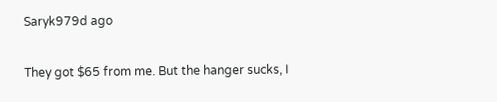Saryk979d ago

They got $65 from me. But the hanger sucks, I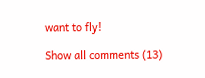want to fly!

Show all comments (13)